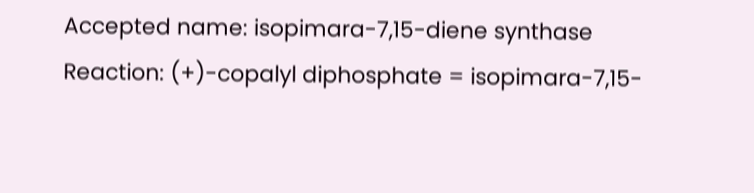Accepted name: isopimara-7,15-diene synthase
Reaction: (+)-copalyl diphosphate = isopimara-7,15-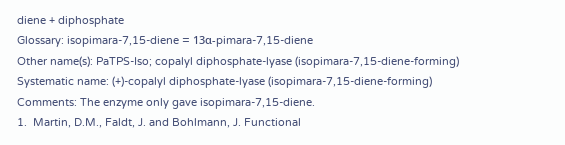diene + diphosphate
Glossary: isopimara-7,15-diene = 13α-pimara-7,15-diene
Other name(s): PaTPS-Iso; copalyl diphosphate-lyase (isopimara-7,15-diene-forming)
Systematic name: (+)-copalyl diphosphate-lyase (isopimara-7,15-diene-forming)
Comments: The enzyme only gave isopimara-7,15-diene.
1.  Martin, D.M., Faldt, J. and Bohlmann, J. Functional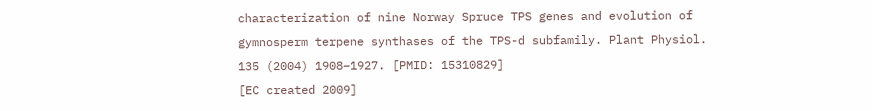characterization of nine Norway Spruce TPS genes and evolution of gymnosperm terpene synthases of the TPS-d subfamily. Plant Physiol. 135 (2004) 1908–1927. [PMID: 15310829]
[EC created 2009]